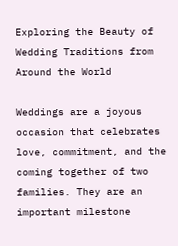Exploring the Beauty of Wedding Traditions from Around the World

Weddings are a joyous occasion that celebrates love, commitment, and the coming together of two families. They are an important milestone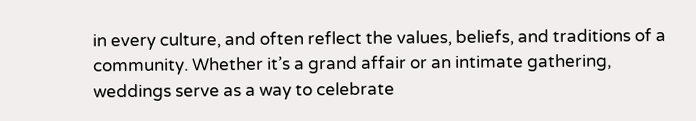in every culture, and often reflect the values, beliefs, and traditions of a community. Whether it’s a grand affair or an intimate gathering, weddings serve as a way to celebrate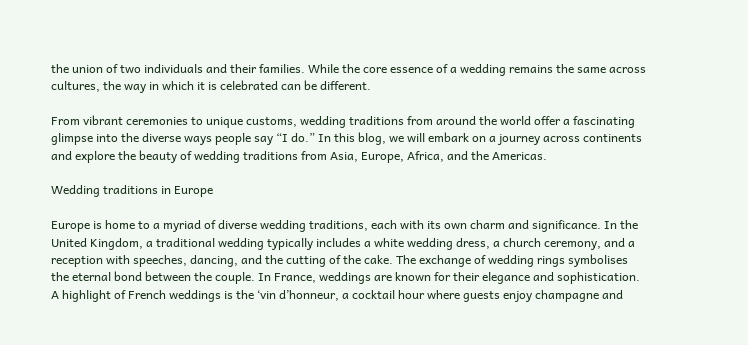the union of two individuals and their families. While the core essence of a wedding remains the same across cultures, the way in which it is celebrated can be different.

From vibrant ceremonies to unique customs, wedding traditions from around the world offer a fascinating glimpse into the diverse ways people say “I do.” In this blog, we will embark on a journey across continents and explore the beauty of wedding traditions from Asia, Europe, Africa, and the Americas.

Wedding traditions in Europe

Europe is home to a myriad of diverse wedding traditions, each with its own charm and significance. In the United Kingdom, a traditional wedding typically includes a white wedding dress, a church ceremony, and a reception with speeches, dancing, and the cutting of the cake. The exchange of wedding rings symbolises the eternal bond between the couple. In France, weddings are known for their elegance and sophistication. A highlight of French weddings is the ‘vin d’honneur, a cocktail hour where guests enjoy champagne and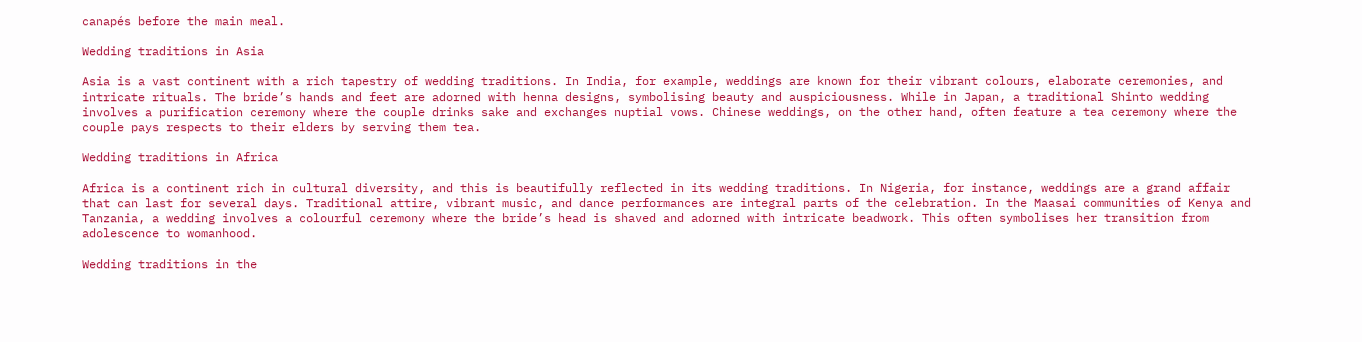canapés before the main meal.

Wedding traditions in Asia

Asia is a vast continent with a rich tapestry of wedding traditions. In India, for example, weddings are known for their vibrant colours, elaborate ceremonies, and intricate rituals. The bride’s hands and feet are adorned with henna designs, symbolising beauty and auspiciousness. While in Japan, a traditional Shinto wedding involves a purification ceremony where the couple drinks sake and exchanges nuptial vows. Chinese weddings, on the other hand, often feature a tea ceremony where the couple pays respects to their elders by serving them tea.

Wedding traditions in Africa

Africa is a continent rich in cultural diversity, and this is beautifully reflected in its wedding traditions. In Nigeria, for instance, weddings are a grand affair that can last for several days. Traditional attire, vibrant music, and dance performances are integral parts of the celebration. In the Maasai communities of Kenya and Tanzania, a wedding involves a colourful ceremony where the bride’s head is shaved and adorned with intricate beadwork. This often symbolises her transition from adolescence to womanhood.

Wedding traditions in the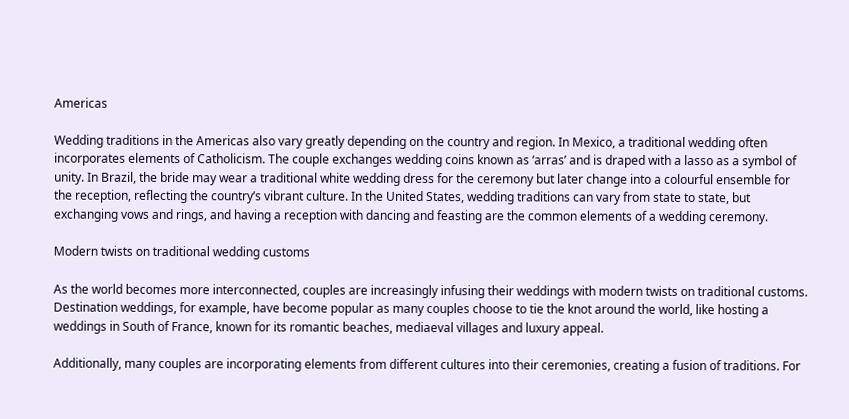Americas

Wedding traditions in the Americas also vary greatly depending on the country and region. In Mexico, a traditional wedding often incorporates elements of Catholicism. The couple exchanges wedding coins known as ‘arras’ and is draped with a lasso as a symbol of unity. In Brazil, the bride may wear a traditional white wedding dress for the ceremony but later change into a colourful ensemble for the reception, reflecting the country’s vibrant culture. In the United States, wedding traditions can vary from state to state, but exchanging vows and rings, and having a reception with dancing and feasting are the common elements of a wedding ceremony.

Modern twists on traditional wedding customs

As the world becomes more interconnected, couples are increasingly infusing their weddings with modern twists on traditional customs. Destination weddings, for example, have become popular as many couples choose to tie the knot around the world, like hosting a weddings in South of France, known for its romantic beaches, mediaeval villages and luxury appeal.

Additionally, many couples are incorporating elements from different cultures into their ceremonies, creating a fusion of traditions. For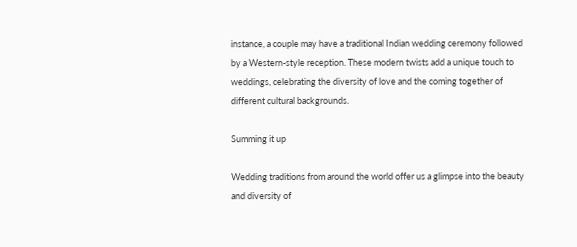instance, a couple may have a traditional Indian wedding ceremony followed by a Western-style reception. These modern twists add a unique touch to weddings, celebrating the diversity of love and the coming together of different cultural backgrounds.

Summing it up

Wedding traditions from around the world offer us a glimpse into the beauty and diversity of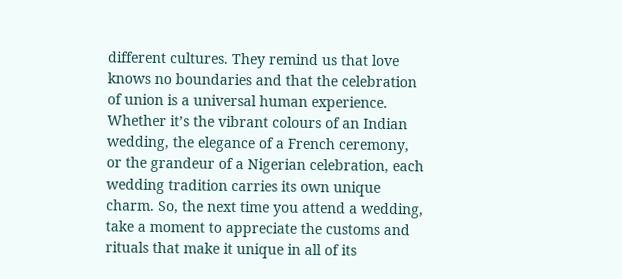different cultures. They remind us that love knows no boundaries and that the celebration of union is a universal human experience. Whether it’s the vibrant colours of an Indian wedding, the elegance of a French ceremony, or the grandeur of a Nigerian celebration, each wedding tradition carries its own unique charm. So, the next time you attend a wedding, take a moment to appreciate the customs and rituals that make it unique in all of its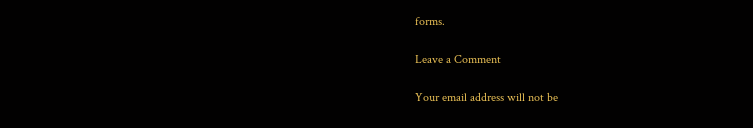forms.

Leave a Comment

Your email address will not be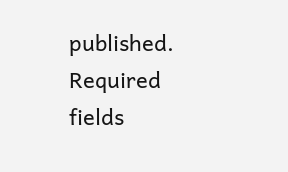published. Required fields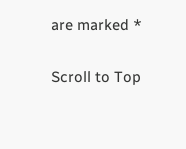are marked *

Scroll to Top